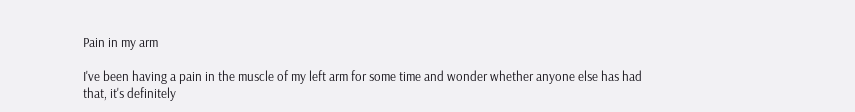Pain in my arm

I've been having a pain in the muscle of my left arm for some time and wonder whether anyone else has had that, it's definitely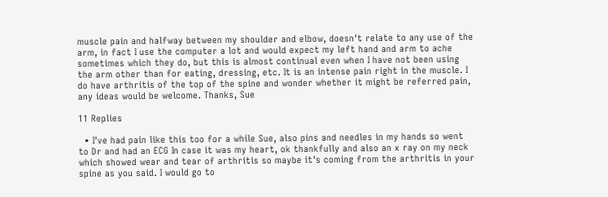muscle pain and halfway between my shoulder and elbow, doesn't relate to any use of the arm, in fact I use the computer a lot and would expect my left hand and arm to ache sometimes which they do, but this is almost continual even when I have not been using the arm other than for eating, dressing, etc. It is an intense pain right in the muscle. I do have arthritis of the top of the spine and wonder whether it might be referred pain, any ideas would be welcome. Thanks, Sue

11 Replies

  • I've had pain like this too for a while Sue, also pins and needles in my hands so went to Dr and had an ECG In case it was my heart, ok thankfully and also an x ray on my neck which showed wear and tear of arthritis so maybe it's coming from the arthritis in your spine as you said. I would go to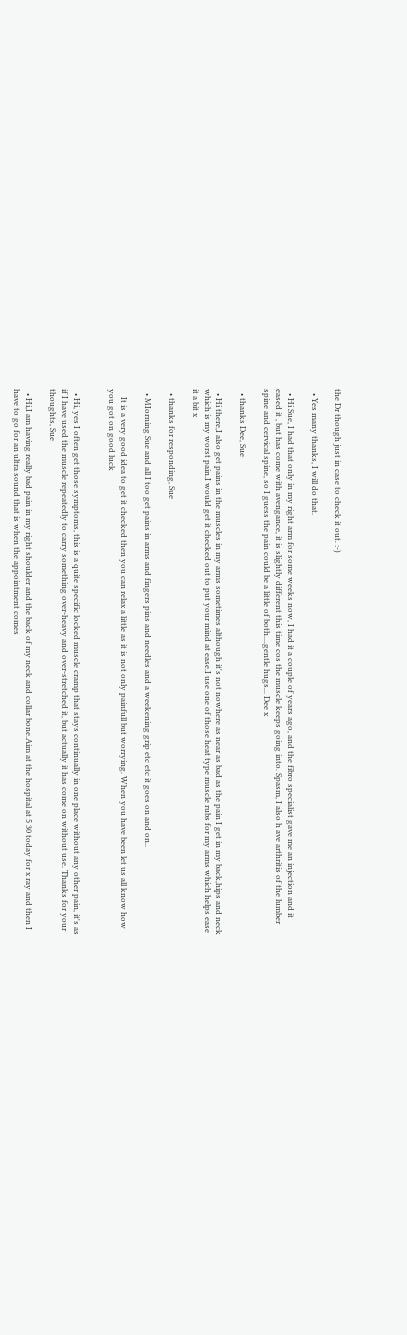the Dr though just in case to check it out. :-)

  • Yes many thanks, I will do that.

  • Hi Sue, I had that only in my right arm for some weeks now, I had it a couple of years ago, and the fibro specialist gave me an injection and it eased it , but has come with avengance, it is slightly different this time cos the muscle keeps going into. Spasm, I also h ave arthritis of the lumber spine and cervical spine, so I guess the pain could be a little of both....gentle hugs... Dee x

  • thanks Dee, Sue

  • Hi there,I also get pains in the muscles in my arms sometimes although it's not nowhere as near as bad as the pain I get in my back,hips and neck which is my worst pain.I would get it checked out to put your mind at ease.I use one of those heat type muscle rubs for my arms which helps ease it a bit x

  • thanks for responding, Sue

  • MIorning Sue and all I too get pains in arms and fingers pins and needles and a weekening grip etc etc it goes on and on..

    It is a very good idea to get it checked then you can relax a little as it is not only painfull but worrying. When you have been let us all know how you got on good luck


  • Hi, yes I often get those symptoms, this is a quite specific locked muscle cramp that stays continually in one place without any other pain, it's as if I have used the muscle repeatedly to carry something over-heavy and over-stretched it, but actually it has come on without use. Thanks for your thoughts, Sue

  • Hi,I am having really bad pain in my right shoulder and the back of my neck and collar bone.Aim at the hospital at 5 30 today for x ray and then I have to go for an ultra sound that is when the appointment comes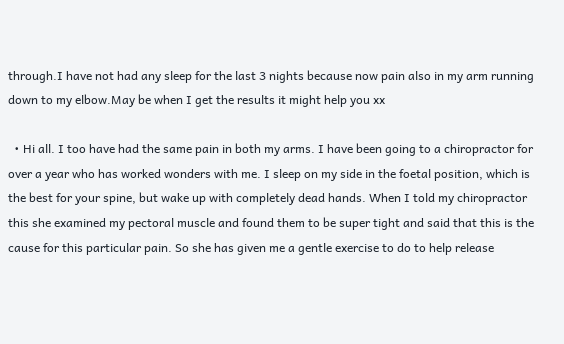through.I have not had any sleep for the last 3 nights because now pain also in my arm running down to my elbow.May be when I get the results it might help you xx

  • Hi all. I too have had the same pain in both my arms. I have been going to a chiropractor for over a year who has worked wonders with me. I sleep on my side in the foetal position, which is the best for your spine, but wake up with completely dead hands. When I told my chiropractor this she examined my pectoral muscle and found them to be super tight and said that this is the cause for this particular pain. So she has given me a gentle exercise to do to help release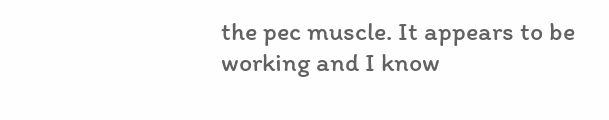the pec muscle. It appears to be working and I know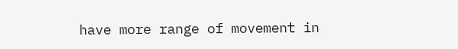have more range of movement in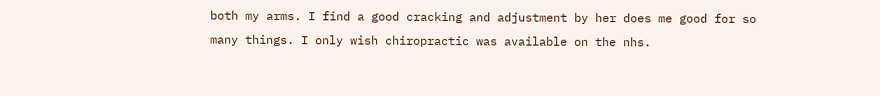both my arms. I find a good cracking and adjustment by her does me good for so many things. I only wish chiropractic was available on the nhs.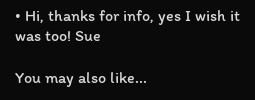• Hi, thanks for info, yes I wish it was too! Sue

You may also like...